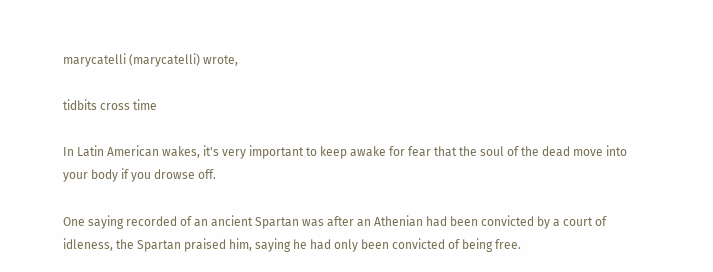marycatelli (marycatelli) wrote,

tidbits cross time

In Latin American wakes, it's very important to keep awake for fear that the soul of the dead move into your body if you drowse off.

One saying recorded of an ancient Spartan was after an Athenian had been convicted by a court of idleness, the Spartan praised him, saying he had only been convicted of being free.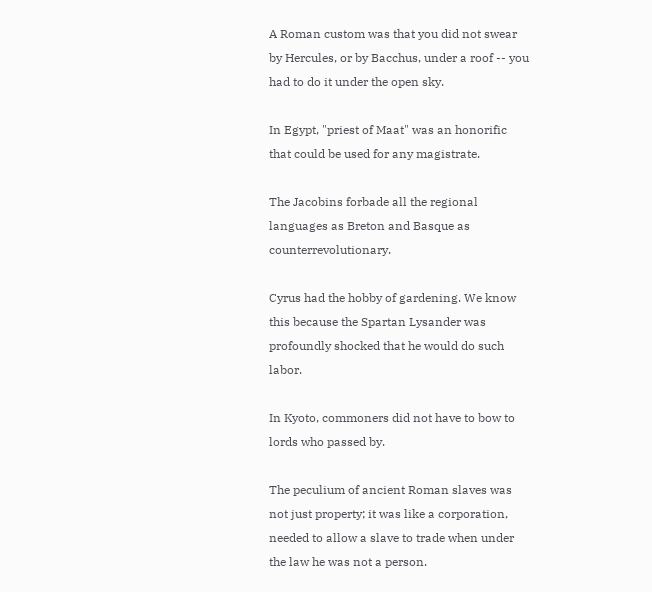A Roman custom was that you did not swear by Hercules, or by Bacchus, under a roof -- you had to do it under the open sky.

In Egypt, "priest of Maat" was an honorific that could be used for any magistrate.

The Jacobins forbade all the regional languages as Breton and Basque as counterrevolutionary.

Cyrus had the hobby of gardening. We know this because the Spartan Lysander was profoundly shocked that he would do such labor.

In Kyoto, commoners did not have to bow to lords who passed by.

The peculium of ancient Roman slaves was not just property; it was like a corporation, needed to allow a slave to trade when under the law he was not a person.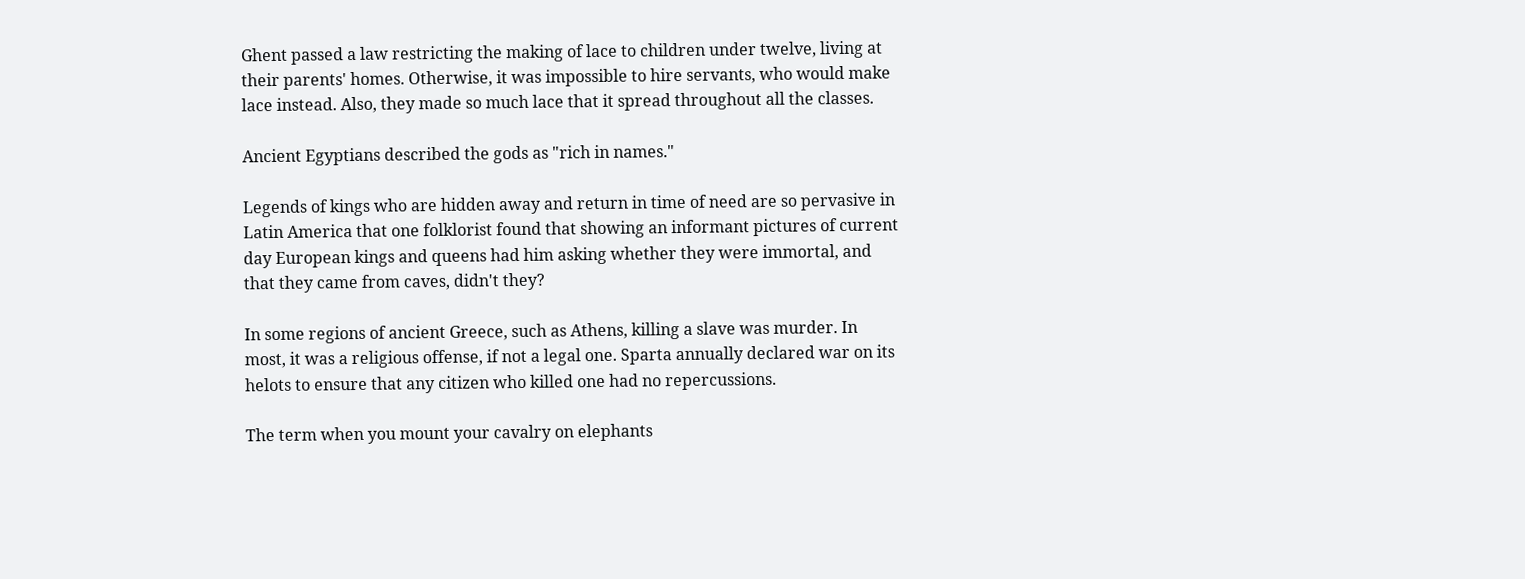Ghent passed a law restricting the making of lace to children under twelve, living at their parents' homes. Otherwise, it was impossible to hire servants, who would make lace instead. Also, they made so much lace that it spread throughout all the classes.

Ancient Egyptians described the gods as "rich in names."

Legends of kings who are hidden away and return in time of need are so pervasive in Latin America that one folklorist found that showing an informant pictures of current day European kings and queens had him asking whether they were immortal, and that they came from caves, didn't they?

In some regions of ancient Greece, such as Athens, killing a slave was murder. In most, it was a religious offense, if not a legal one. Sparta annually declared war on its helots to ensure that any citizen who killed one had no repercussions.

The term when you mount your cavalry on elephants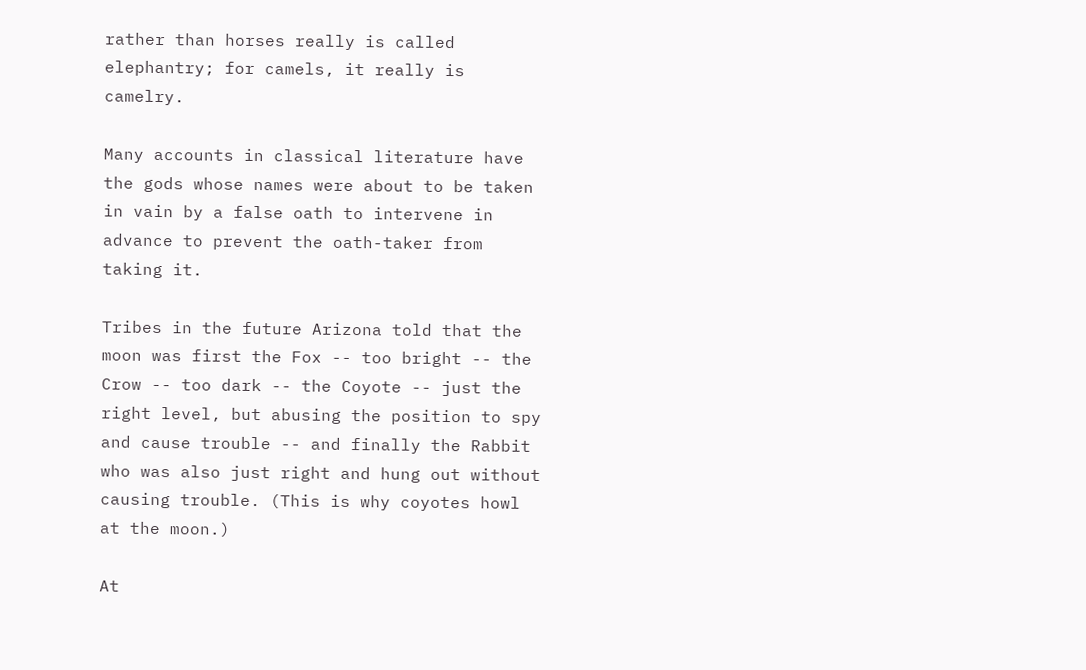rather than horses really is called elephantry; for camels, it really is camelry.

Many accounts in classical literature have the gods whose names were about to be taken in vain by a false oath to intervene in advance to prevent the oath-taker from taking it.

Tribes in the future Arizona told that the moon was first the Fox -- too bright -- the Crow -- too dark -- the Coyote -- just the right level, but abusing the position to spy and cause trouble -- and finally the Rabbit who was also just right and hung out without causing trouble. (This is why coyotes howl at the moon.)

At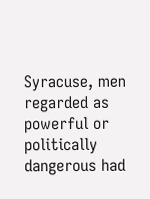Syracuse, men regarded as powerful or politically dangerous had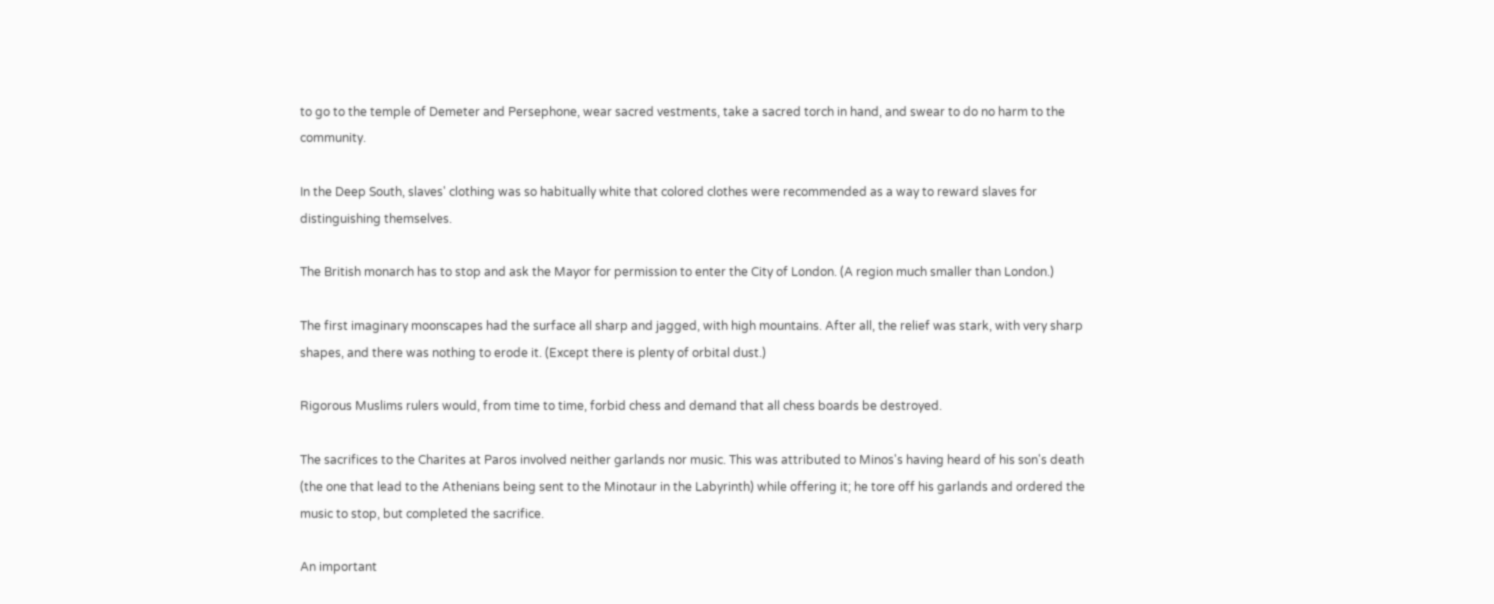to go to the temple of Demeter and Persephone, wear sacred vestments, take a sacred torch in hand, and swear to do no harm to the community.

In the Deep South, slaves' clothing was so habitually white that colored clothes were recommended as a way to reward slaves for distinguishing themselves.

The British monarch has to stop and ask the Mayor for permission to enter the City of London. (A region much smaller than London.)

The first imaginary moonscapes had the surface all sharp and jagged, with high mountains. After all, the relief was stark, with very sharp shapes, and there was nothing to erode it. (Except there is plenty of orbital dust.)

Rigorous Muslims rulers would, from time to time, forbid chess and demand that all chess boards be destroyed.

The sacrifices to the Charites at Paros involved neither garlands nor music. This was attributed to Minos's having heard of his son's death (the one that lead to the Athenians being sent to the Minotaur in the Labyrinth) while offering it; he tore off his garlands and ordered the music to stop, but completed the sacrifice.

An important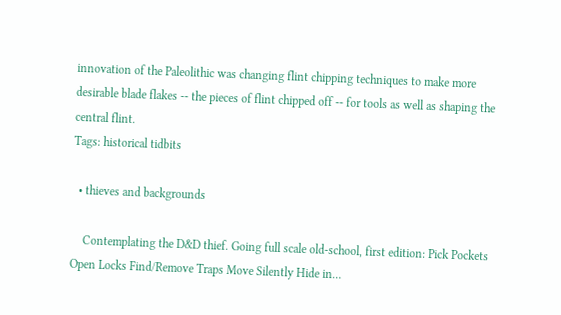innovation of the Paleolithic was changing flint chipping techniques to make more desirable blade flakes -- the pieces of flint chipped off -- for tools as well as shaping the central flint.
Tags: historical tidbits

  • thieves and backgrounds

    Contemplating the D&D thief. Going full scale old-school, first edition: Pick Pockets Open Locks Find/Remove Traps Move Silently Hide in…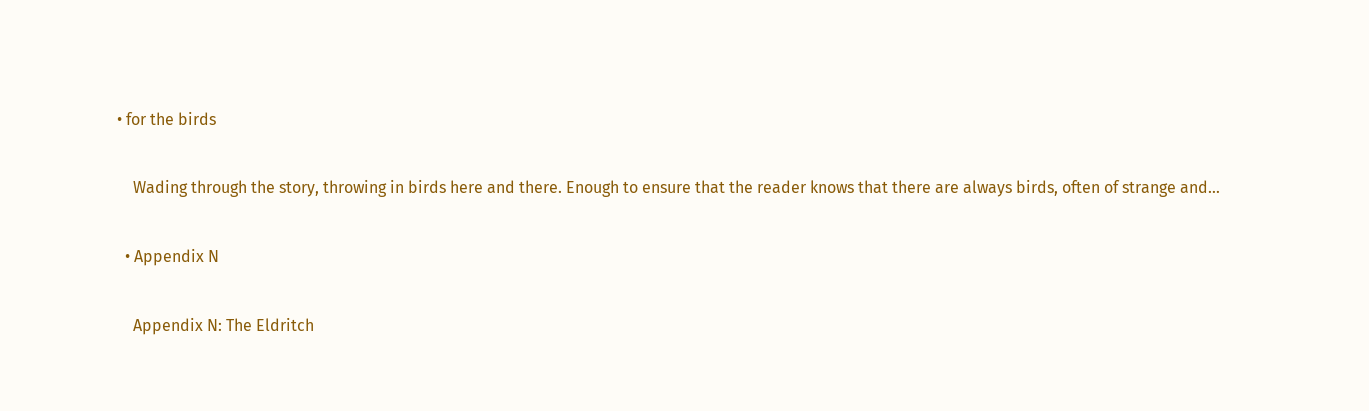• for the birds

    Wading through the story, throwing in birds here and there. Enough to ensure that the reader knows that there are always birds, often of strange and…

  • Appendix N

    Appendix N: The Eldritch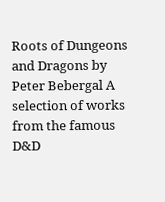Roots of Dungeons and Dragons by Peter Bebergal A selection of works from the famous D&D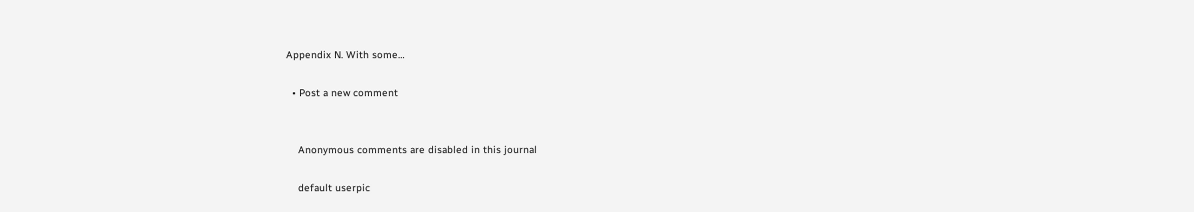Appendix N. With some…

  • Post a new comment


    Anonymous comments are disabled in this journal

    default userpic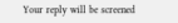Your reply will be screened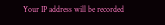Your IP address will be recorded